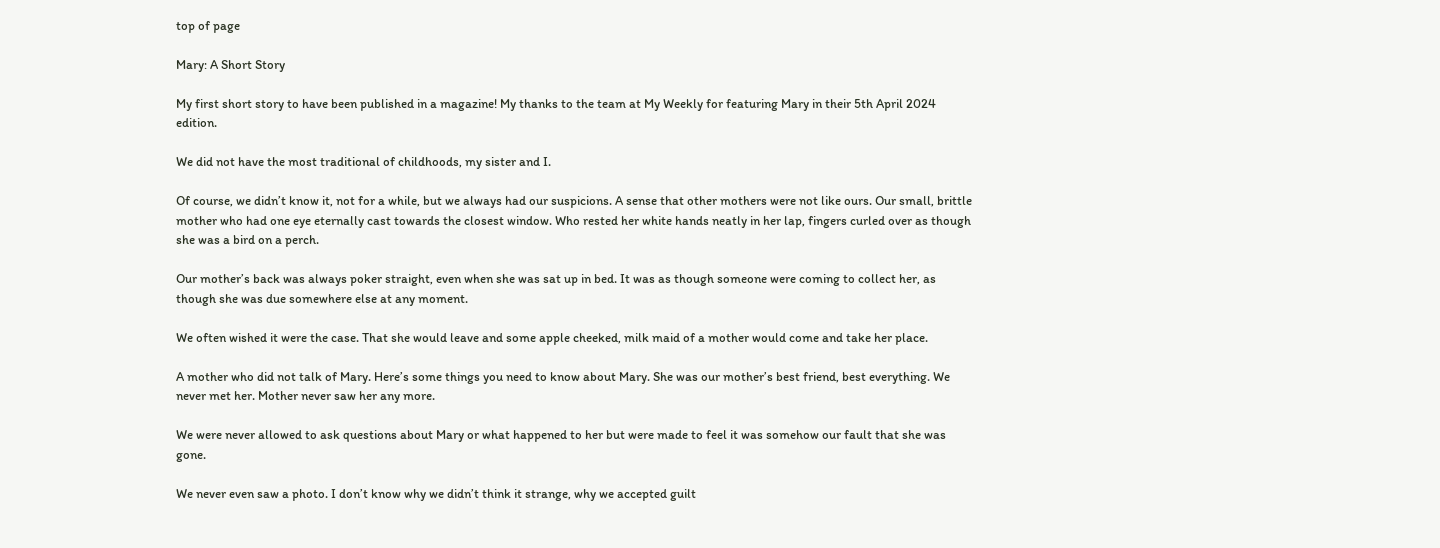top of page

Mary: A Short Story

My first short story to have been published in a magazine! My thanks to the team at My Weekly for featuring Mary in their 5th April 2024 edition.

We did not have the most traditional of childhoods, my sister and I.

Of course, we didn’t know it, not for a while, but we always had our suspicions. A sense that other mothers were not like ours. Our small, brittle mother who had one eye eternally cast towards the closest window. Who rested her white hands neatly in her lap, fingers curled over as though she was a bird on a perch.

Our mother’s back was always poker straight, even when she was sat up in bed. It was as though someone were coming to collect her, as though she was due somewhere else at any moment.

We often wished it were the case. That she would leave and some apple cheeked, milk maid of a mother would come and take her place.

A mother who did not talk of Mary. Here’s some things you need to know about Mary. She was our mother’s best friend, best everything. We never met her. Mother never saw her any more.

We were never allowed to ask questions about Mary or what happened to her but were made to feel it was somehow our fault that she was gone.

We never even saw a photo. I don’t know why we didn’t think it strange, why we accepted guilt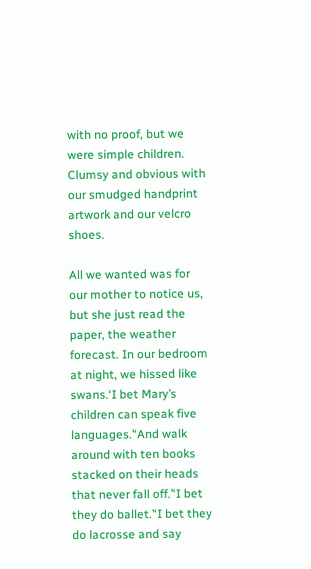with no proof, but we were simple children. Clumsy and obvious with our smudged handprint artwork and our velcro shoes.

All we wanted was for our mother to notice us, but she just read the paper, the weather forecast. In our bedroom at night, we hissed like swans.‘I bet Mary’s children can speak five languages.’‘And walk around with ten books stacked on their heads that never fall off.’‘I bet they do ballet.’‘I bet they do lacrosse and say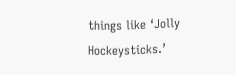things like ‘Jolly Hockeysticks.’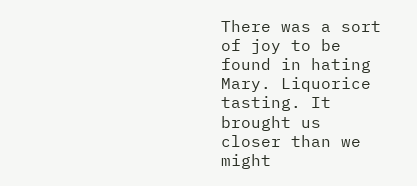There was a sort of joy to be found in hating Mary. Liquorice tasting. It brought us closer than we might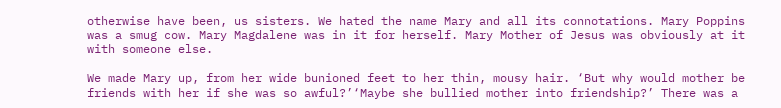otherwise have been, us sisters. We hated the name Mary and all its connotations. Mary Poppins was a smug cow. Mary Magdalene was in it for herself. Mary Mother of Jesus was obviously at it with someone else.

We made Mary up, from her wide bunioned feet to her thin, mousy hair. ‘But why would mother be friends with her if she was so awful?’‘Maybe she bullied mother into friendship?’ There was a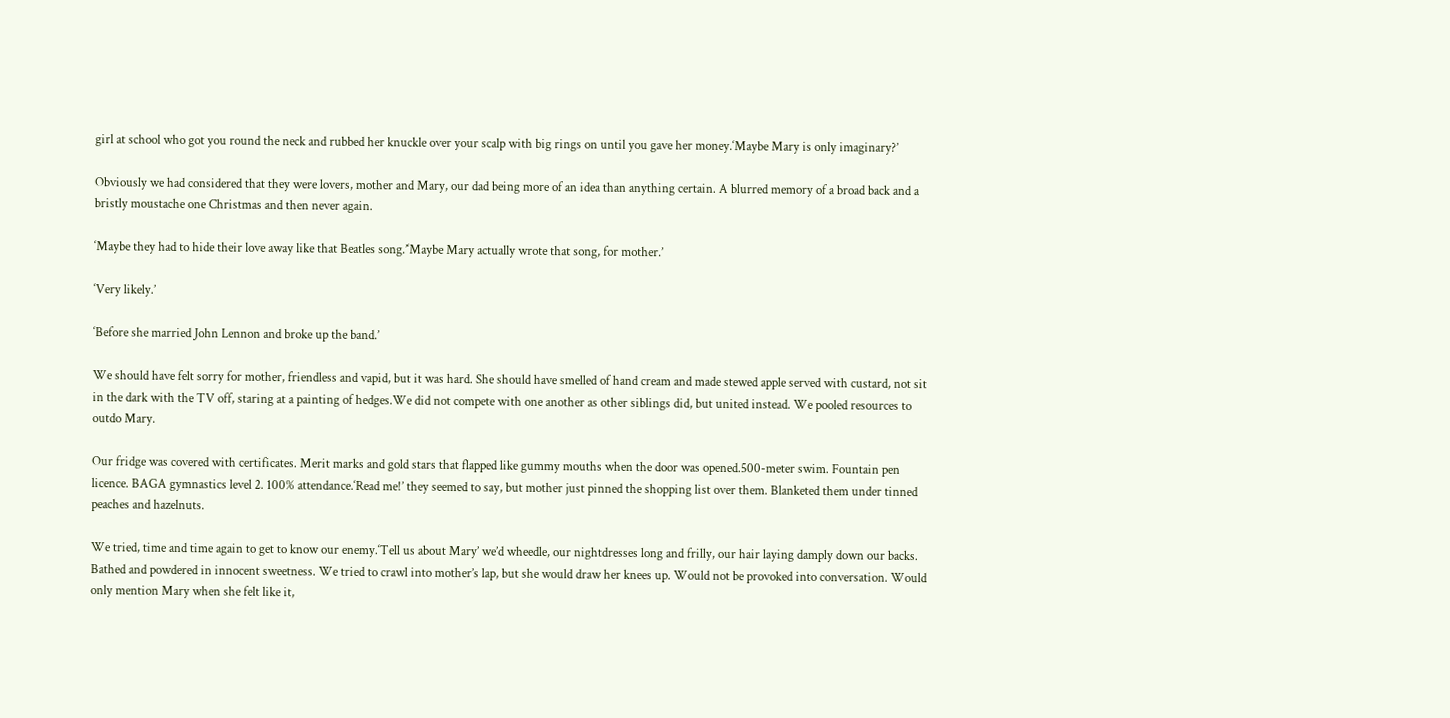girl at school who got you round the neck and rubbed her knuckle over your scalp with big rings on until you gave her money.‘Maybe Mary is only imaginary?’

Obviously we had considered that they were lovers, mother and Mary, our dad being more of an idea than anything certain. A blurred memory of a broad back and a bristly moustache one Christmas and then never again.

‘Maybe they had to hide their love away like that Beatles song.’‘Maybe Mary actually wrote that song, for mother.’

‘Very likely.’

‘Before she married John Lennon and broke up the band.’

We should have felt sorry for mother, friendless and vapid, but it was hard. She should have smelled of hand cream and made stewed apple served with custard, not sit in the dark with the TV off, staring at a painting of hedges.We did not compete with one another as other siblings did, but united instead. We pooled resources to outdo Mary.

Our fridge was covered with certificates. Merit marks and gold stars that flapped like gummy mouths when the door was opened.500-meter swim. Fountain pen licence. BAGA gymnastics level 2. 100% attendance.‘Read me!’ they seemed to say, but mother just pinned the shopping list over them. Blanketed them under tinned peaches and hazelnuts.

We tried, time and time again to get to know our enemy.‘Tell us about Mary’ we’d wheedle, our nightdresses long and frilly, our hair laying damply down our backs. Bathed and powdered in innocent sweetness. We tried to crawl into mother’s lap, but she would draw her knees up. Would not be provoked into conversation. Would only mention Mary when she felt like it,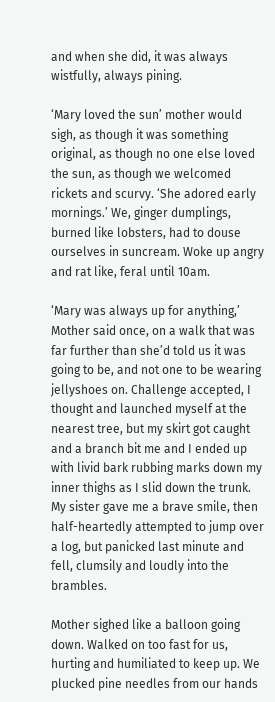and when she did, it was always wistfully, always pining.

‘Mary loved the sun’ mother would sigh, as though it was something original, as though no one else loved the sun, as though we welcomed rickets and scurvy. ‘She adored early mornings.’ We, ginger dumplings, burned like lobsters, had to douse ourselves in suncream. Woke up angry and rat like, feral until 10am.

‘Mary was always up for anything,’ Mother said once, on a walk that was far further than she’d told us it was going to be, and not one to be wearing jellyshoes on. Challenge accepted, I thought and launched myself at the nearest tree, but my skirt got caught and a branch bit me and I ended up with livid bark rubbing marks down my inner thighs as I slid down the trunk. My sister gave me a brave smile, then half-heartedly attempted to jump over a log, but panicked last minute and fell, clumsily and loudly into the brambles.

Mother sighed like a balloon going down. Walked on too fast for us, hurting and humiliated to keep up. We plucked pine needles from our hands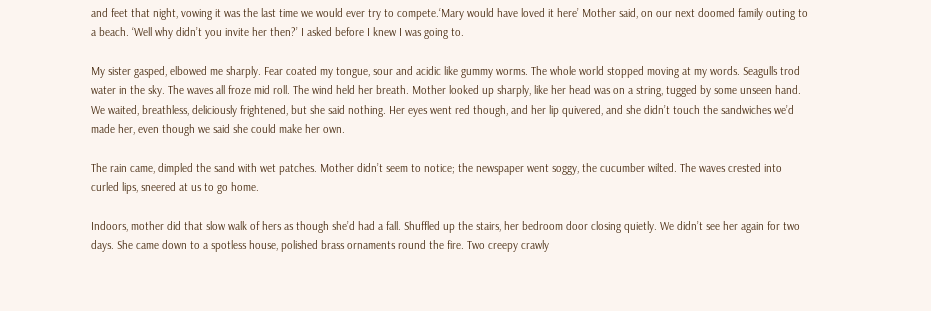and feet that night, vowing it was the last time we would ever try to compete.‘Mary would have loved it here’ Mother said, on our next doomed family outing to a beach. ‘Well why didn’t you invite her then?’ I asked before I knew I was going to.

My sister gasped, elbowed me sharply. Fear coated my tongue, sour and acidic like gummy worms. The whole world stopped moving at my words. Seagulls trod water in the sky. The waves all froze mid roll. The wind held her breath. Mother looked up sharply, like her head was on a string, tugged by some unseen hand. We waited, breathless, deliciously frightened, but she said nothing. Her eyes went red though, and her lip quivered, and she didn’t touch the sandwiches we’d made her, even though we said she could make her own.

The rain came, dimpled the sand with wet patches. Mother didn’t seem to notice; the newspaper went soggy, the cucumber wilted. The waves crested into curled lips, sneered at us to go home.

Indoors, mother did that slow walk of hers as though she’d had a fall. Shuffled up the stairs, her bedroom door closing quietly. We didn’t see her again for two days. She came down to a spotless house, polished brass ornaments round the fire. Two creepy crawly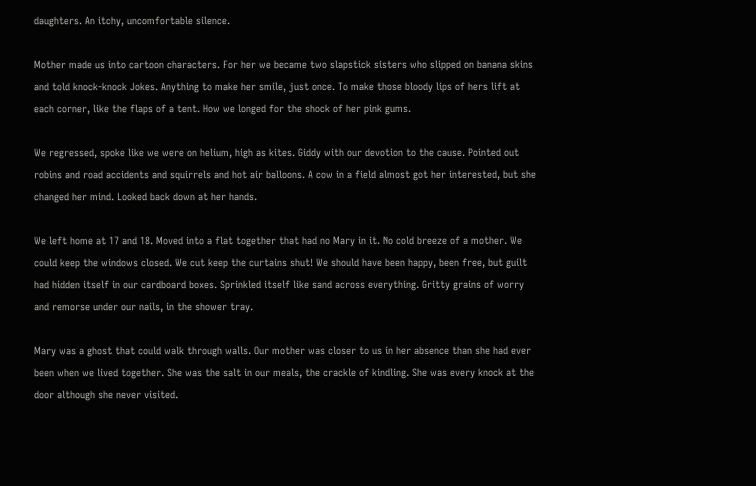daughters. An itchy, uncomfortable silence.

Mother made us into cartoon characters. For her we became two slapstick sisters who slipped on banana skins and told knock-knock Jokes. Anything to make her smile, just once. To make those bloody lips of hers lift at each corner, like the flaps of a tent. How we longed for the shock of her pink gums.

We regressed, spoke like we were on helium, high as kites. Giddy with our devotion to the cause. Pointed out robins and road accidents and squirrels and hot air balloons. A cow in a field almost got her interested, but she changed her mind. Looked back down at her hands.

We left home at 17 and 18. Moved into a flat together that had no Mary in it. No cold breeze of a mother. We could keep the windows closed. We cut keep the curtains shut! We should have been happy, been free, but guilt had hidden itself in our cardboard boxes. Sprinkled itself like sand across everything. Gritty grains of worry and remorse under our nails, in the shower tray.

Mary was a ghost that could walk through walls. Our mother was closer to us in her absence than she had ever been when we lived together. She was the salt in our meals, the crackle of kindling. She was every knock at the door although she never visited.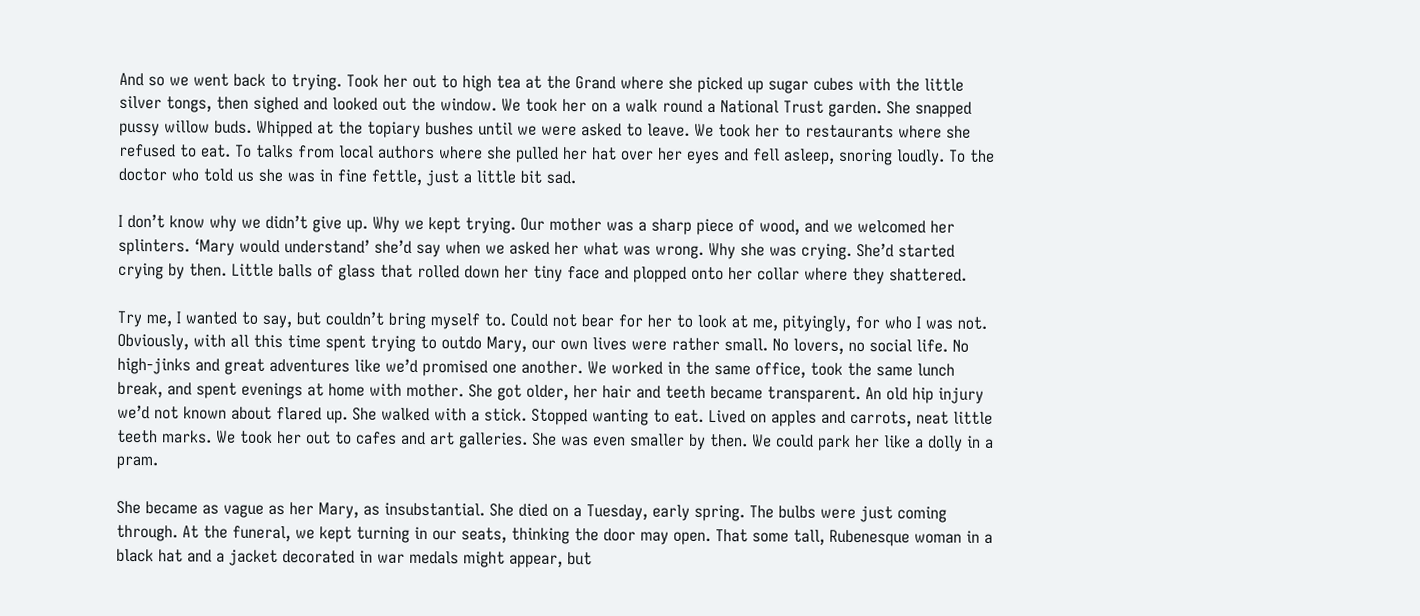And so we went back to trying. Took her out to high tea at the Grand where she picked up sugar cubes with the little silver tongs, then sighed and looked out the window. We took her on a walk round a National Trust garden. She snapped pussy willow buds. Whipped at the topiary bushes until we were asked to leave. We took her to restaurants where she refused to eat. To talks from local authors where she pulled her hat over her eyes and fell asleep, snoring loudly. To the doctor who told us she was in fine fettle, just a little bit sad.

I don’t know why we didn’t give up. Why we kept trying. Our mother was a sharp piece of wood, and we welcomed her splinters. ‘Mary would understand’ she’d say when we asked her what was wrong. Why she was crying. She’d started crying by then. Little balls of glass that rolled down her tiny face and plopped onto her collar where they shattered.

Try me, I wanted to say, but couldn’t bring myself to. Could not bear for her to look at me, pityingly, for who I was not. Obviously, with all this time spent trying to outdo Mary, our own lives were rather small. No lovers, no social life. No high-jinks and great adventures like we’d promised one another. We worked in the same office, took the same lunch break, and spent evenings at home with mother. She got older, her hair and teeth became transparent. An old hip injury we’d not known about flared up. She walked with a stick. Stopped wanting to eat. Lived on apples and carrots, neat little teeth marks. We took her out to cafes and art galleries. She was even smaller by then. We could park her like a dolly in a pram.

She became as vague as her Mary, as insubstantial. She died on a Tuesday, early spring. The bulbs were just coming through. At the funeral, we kept turning in our seats, thinking the door may open. That some tall, Rubenesque woman in a black hat and a jacket decorated in war medals might appear, but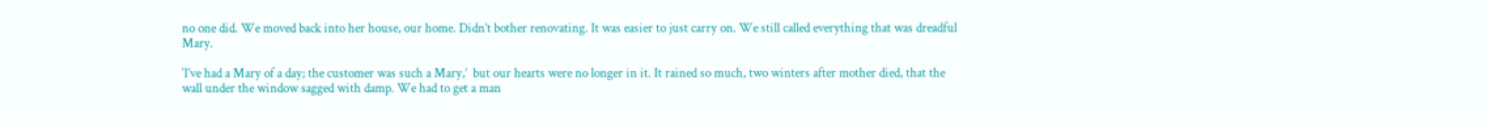no one did. We moved back into her house, our home. Didn’t bother renovating. It was easier to just carry on. We still called everything that was dreadful Mary.

‘I’ve had a Mary of a day; the customer was such a Mary,’  but our hearts were no longer in it. It rained so much, two winters after mother died, that the wall under the window sagged with damp. We had to get a man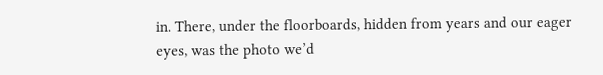in. There, under the floorboards, hidden from years and our eager eyes, was the photo we’d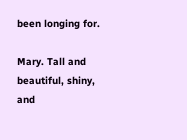been longing for.

Mary. Tall and beautiful, shiny, and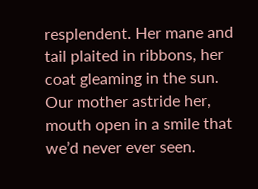resplendent. Her mane and tail plaited in ribbons, her coat gleaming in the sun. Our mother astride her, mouth open in a smile that we’d never ever seen.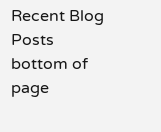Recent Blog Posts
bottom of page